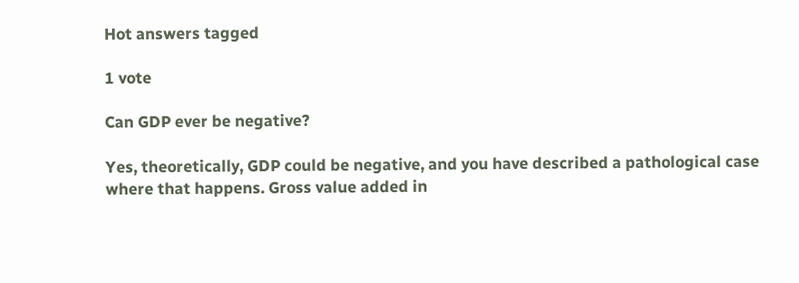Hot answers tagged

1 vote

Can GDP ever be negative?

Yes, theoretically, GDP could be negative, and you have described a pathological case where that happens. Gross value added in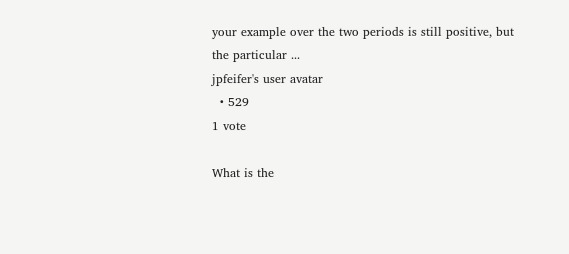your example over the two periods is still positive, but the particular ...
jpfeifer's user avatar
  • 529
1 vote

What is the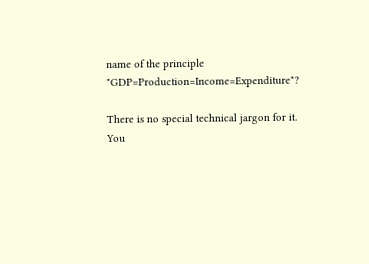name of the principle "GDP=Production=Income=Expenditure"?

There is no special technical jargon for it. You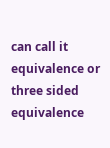can call it equivalence or three sided equivalence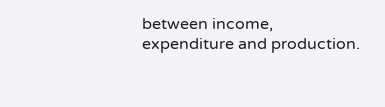between income, expenditure and production.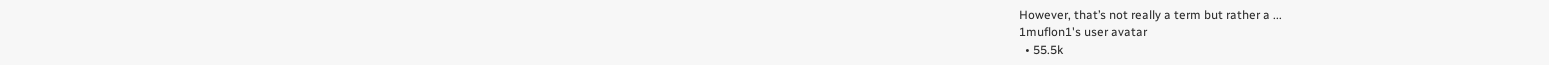However, that’s not really a term but rather a ...
1muflon1's user avatar
  • 55.5k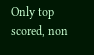Only top scored, non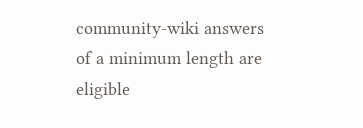community-wiki answers of a minimum length are eligible